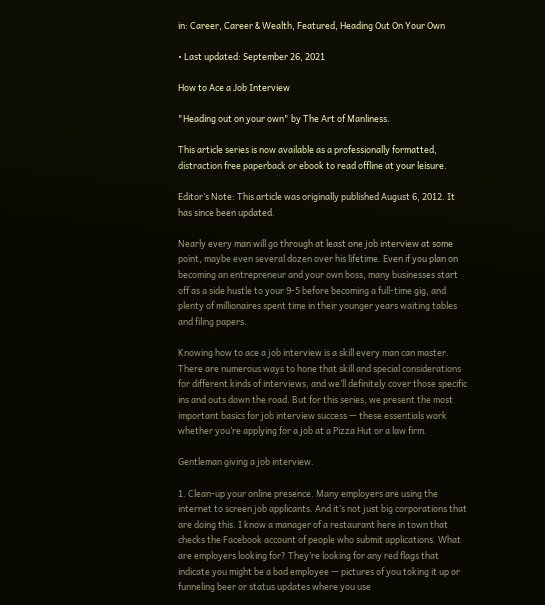in: Career, Career & Wealth, Featured, Heading Out On Your Own

• Last updated: September 26, 2021

How to Ace a Job Interview

"Heading out on your own" by The Art of Manliness.

This article series is now available as a professionally formatted, distraction free paperback or ebook to read offline at your leisure.

Editor’s Note: This article was originally published August 6, 2012. It has since been updated.

Nearly every man will go through at least one job interview at some point, maybe even several dozen over his lifetime. Even if you plan on becoming an entrepreneur and your own boss, many businesses start off as a side hustle to your 9-5 before becoming a full-time gig, and plenty of millionaires spent time in their younger years waiting tables and filing papers.

Knowing how to ace a job interview is a skill every man can master. There are numerous ways to hone that skill and special considerations for different kinds of interviews, and we’ll definitely cover those specific ins and outs down the road. But for this series, we present the most important basics for job interview success — these essentials work whether you’re applying for a job at a Pizza Hut or a law firm.

Gentleman giving a job interview.

1. Clean-up your online presence. Many employers are using the internet to screen job applicants. And it’s not just big corporations that are doing this. I know a manager of a restaurant here in town that checks the Facebook account of people who submit applications. What are employers looking for? They’re looking for any red flags that indicate you might be a bad employee — pictures of you toking it up or funneling beer or status updates where you use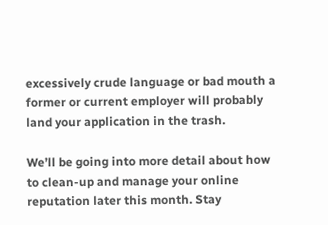excessively crude language or bad mouth a former or current employer will probably land your application in the trash.

We’ll be going into more detail about how to clean-up and manage your online reputation later this month. Stay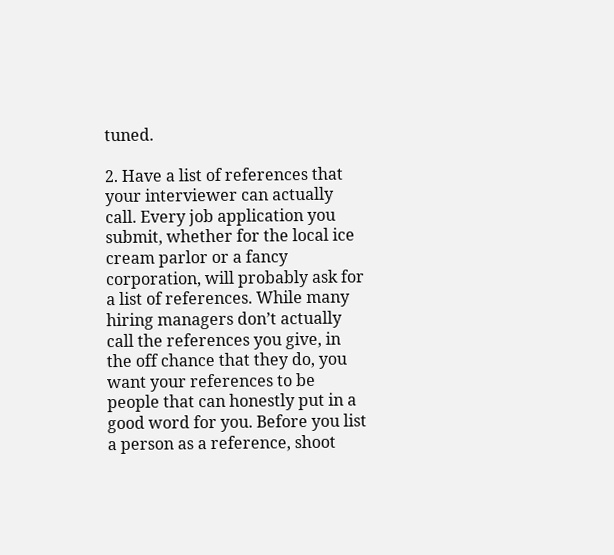tuned.

2. Have a list of references that your interviewer can actually call. Every job application you submit, whether for the local ice cream parlor or a fancy corporation, will probably ask for a list of references. While many hiring managers don’t actually call the references you give, in the off chance that they do, you want your references to be people that can honestly put in a good word for you. Before you list a person as a reference, shoot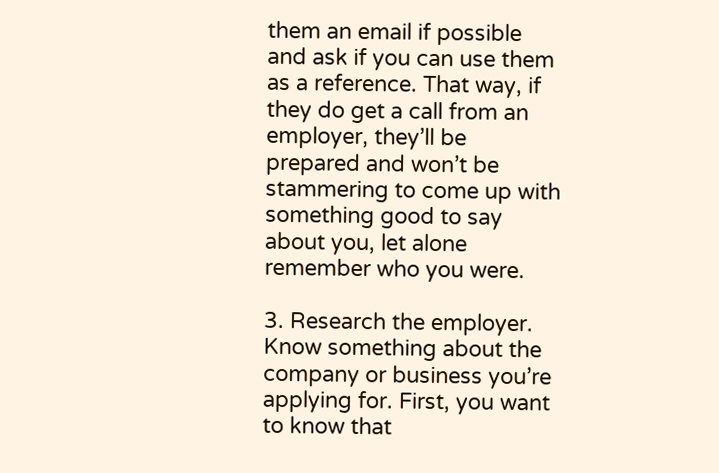them an email if possible and ask if you can use them as a reference. That way, if they do get a call from an employer, they’ll be prepared and won’t be stammering to come up with something good to say about you, let alone remember who you were.

3. Research the employer. Know something about the company or business you’re applying for. First, you want to know that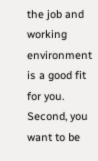the job and working environment is a good fit for you. Second, you want to be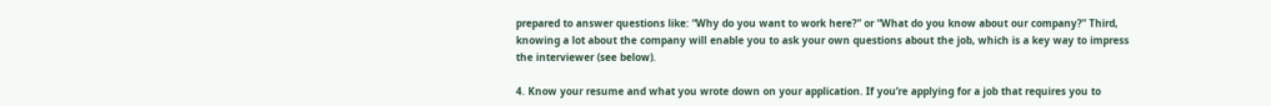prepared to answer questions like: “Why do you want to work here?” or “What do you know about our company?” Third, knowing a lot about the company will enable you to ask your own questions about the job, which is a key way to impress the interviewer (see below).

4. Know your resume and what you wrote down on your application. If you’re applying for a job that requires you to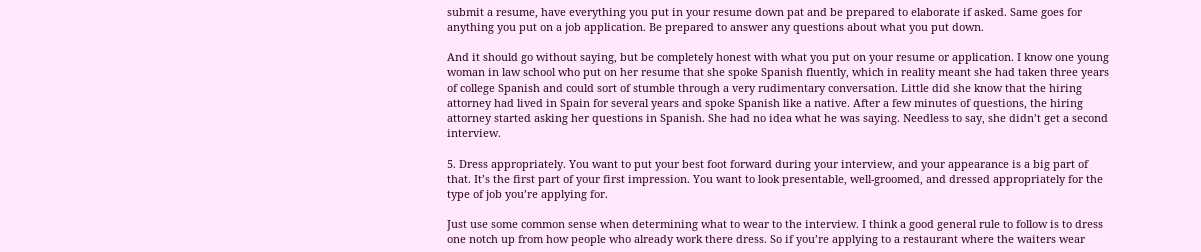submit a resume, have everything you put in your resume down pat and be prepared to elaborate if asked. Same goes for anything you put on a job application. Be prepared to answer any questions about what you put down.

And it should go without saying, but be completely honest with what you put on your resume or application. I know one young woman in law school who put on her resume that she spoke Spanish fluently, which in reality meant she had taken three years of college Spanish and could sort of stumble through a very rudimentary conversation. Little did she know that the hiring attorney had lived in Spain for several years and spoke Spanish like a native. After a few minutes of questions, the hiring attorney started asking her questions in Spanish. She had no idea what he was saying. Needless to say, she didn’t get a second interview.

5. Dress appropriately. You want to put your best foot forward during your interview, and your appearance is a big part of that. It’s the first part of your first impression. You want to look presentable, well-groomed, and dressed appropriately for the type of job you’re applying for.

Just use some common sense when determining what to wear to the interview. I think a good general rule to follow is to dress one notch up from how people who already work there dress. So if you’re applying to a restaurant where the waiters wear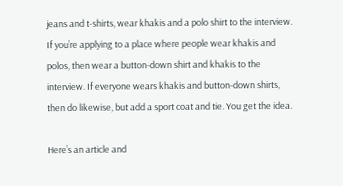jeans and t-shirts, wear khakis and a polo shirt to the interview. If you’re applying to a place where people wear khakis and polos, then wear a button-down shirt and khakis to the interview. If everyone wears khakis and button-down shirts, then do likewise, but add a sport coat and tie. You get the idea.

Here’s an article and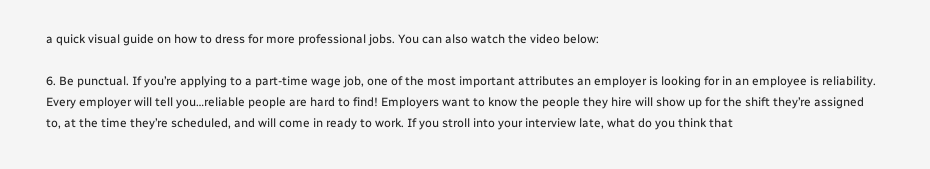a quick visual guide on how to dress for more professional jobs. You can also watch the video below:

6. Be punctual. If you’re applying to a part-time wage job, one of the most important attributes an employer is looking for in an employee is reliability. Every employer will tell you…reliable people are hard to find! Employers want to know the people they hire will show up for the shift they’re assigned to, at the time they’re scheduled, and will come in ready to work. If you stroll into your interview late, what do you think that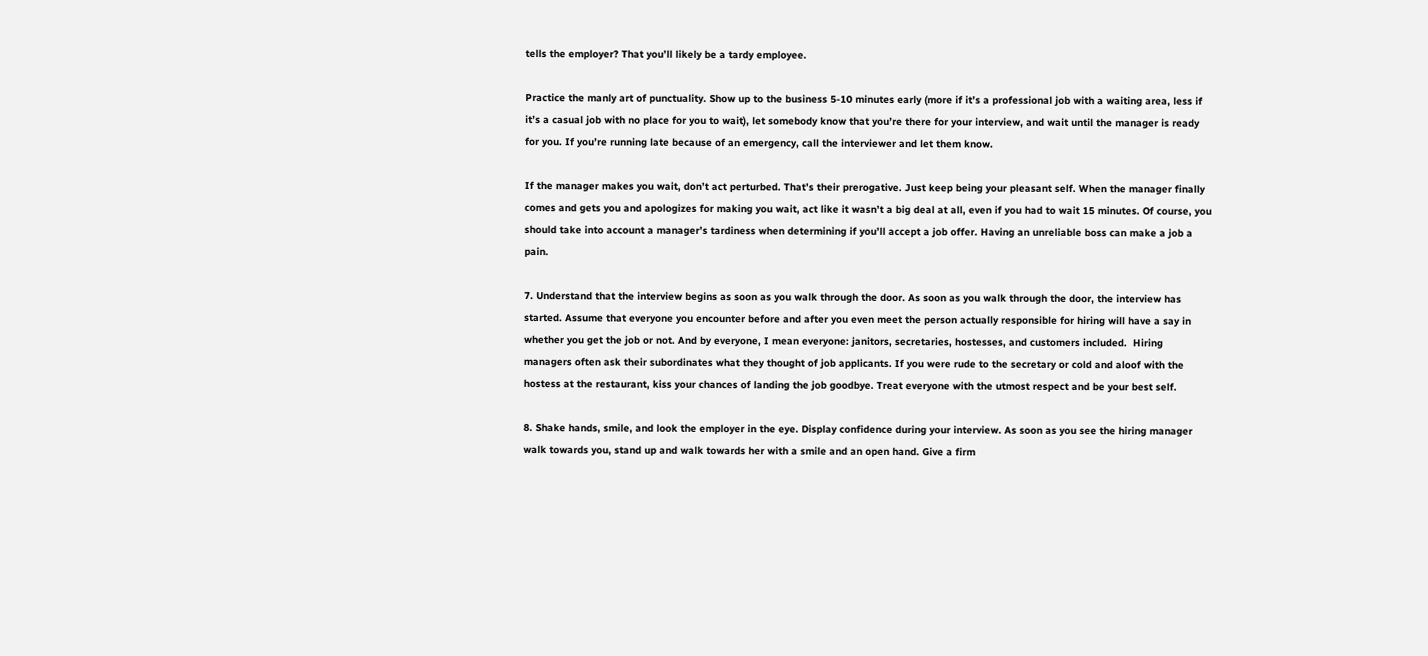tells the employer? That you’ll likely be a tardy employee.

Practice the manly art of punctuality. Show up to the business 5-10 minutes early (more if it’s a professional job with a waiting area, less if it’s a casual job with no place for you to wait), let somebody know that you’re there for your interview, and wait until the manager is ready for you. If you’re running late because of an emergency, call the interviewer and let them know.

If the manager makes you wait, don’t act perturbed. That’s their prerogative. Just keep being your pleasant self. When the manager finally comes and gets you and apologizes for making you wait, act like it wasn’t a big deal at all, even if you had to wait 15 minutes. Of course, you should take into account a manager’s tardiness when determining if you’ll accept a job offer. Having an unreliable boss can make a job a pain.

7. Understand that the interview begins as soon as you walk through the door. As soon as you walk through the door, the interview has started. Assume that everyone you encounter before and after you even meet the person actually responsible for hiring will have a say in whether you get the job or not. And by everyone, I mean everyone: janitors, secretaries, hostesses, and customers included.  Hiring managers often ask their subordinates what they thought of job applicants. If you were rude to the secretary or cold and aloof with the hostess at the restaurant, kiss your chances of landing the job goodbye. Treat everyone with the utmost respect and be your best self.

8. Shake hands, smile, and look the employer in the eye. Display confidence during your interview. As soon as you see the hiring manager walk towards you, stand up and walk towards her with a smile and an open hand. Give a firm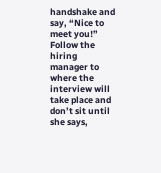handshake and say, “Nice to meet you!” Follow the hiring manager to where the interview will take place and don’t sit until she says,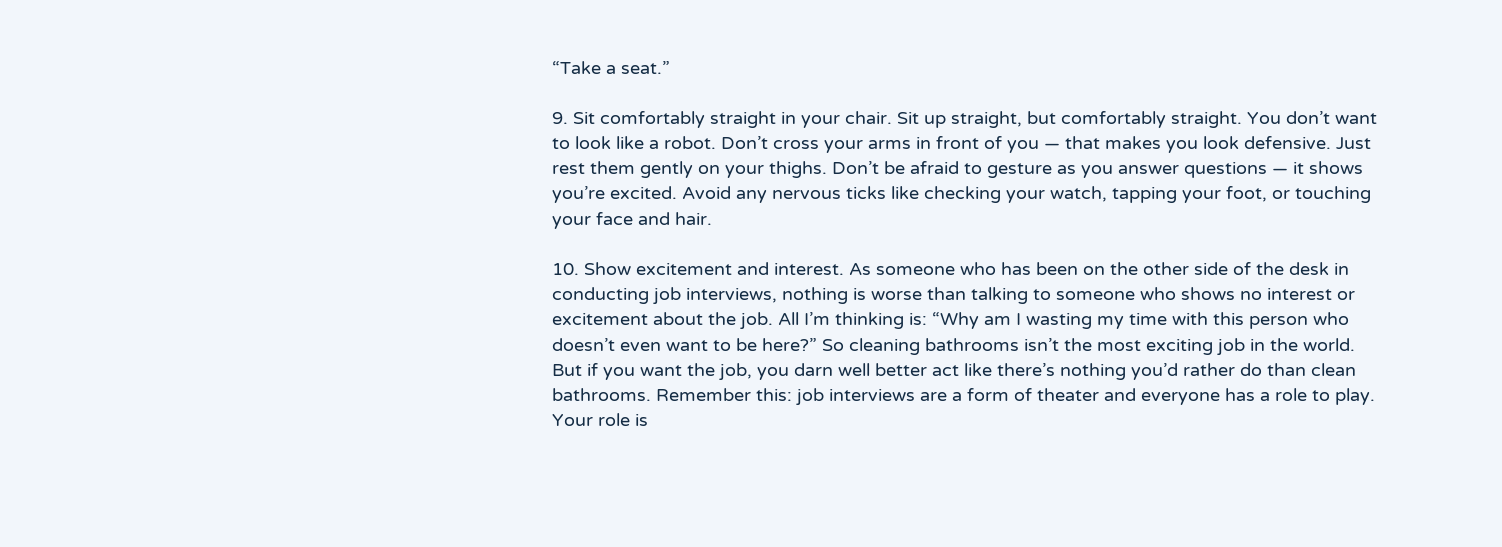“Take a seat.”

9. Sit comfortably straight in your chair. Sit up straight, but comfortably straight. You don’t want to look like a robot. Don’t cross your arms in front of you — that makes you look defensive. Just rest them gently on your thighs. Don’t be afraid to gesture as you answer questions — it shows you’re excited. Avoid any nervous ticks like checking your watch, tapping your foot, or touching your face and hair.

10. Show excitement and interest. As someone who has been on the other side of the desk in conducting job interviews, nothing is worse than talking to someone who shows no interest or excitement about the job. All I’m thinking is: “Why am I wasting my time with this person who doesn’t even want to be here?” So cleaning bathrooms isn’t the most exciting job in the world. But if you want the job, you darn well better act like there’s nothing you’d rather do than clean bathrooms. Remember this: job interviews are a form of theater and everyone has a role to play. Your role is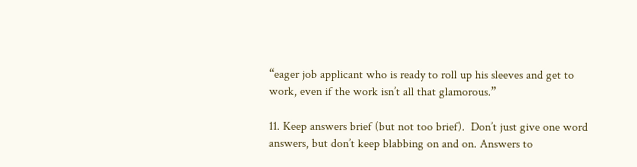“eager job applicant who is ready to roll up his sleeves and get to work, even if the work isn’t all that glamorous.”

11. Keep answers brief (but not too brief).  Don’t just give one word answers, but don’t keep blabbing on and on. Answers to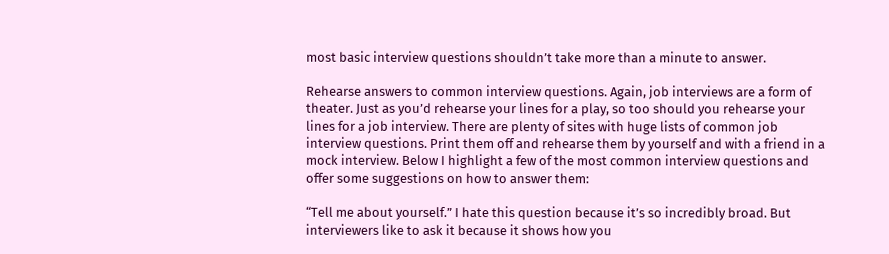most basic interview questions shouldn’t take more than a minute to answer.

Rehearse answers to common interview questions. Again, job interviews are a form of theater. Just as you’d rehearse your lines for a play, so too should you rehearse your lines for a job interview. There are plenty of sites with huge lists of common job interview questions. Print them off and rehearse them by yourself and with a friend in a mock interview. Below I highlight a few of the most common interview questions and offer some suggestions on how to answer them:

“Tell me about yourself.” I hate this question because it’s so incredibly broad. But interviewers like to ask it because it shows how you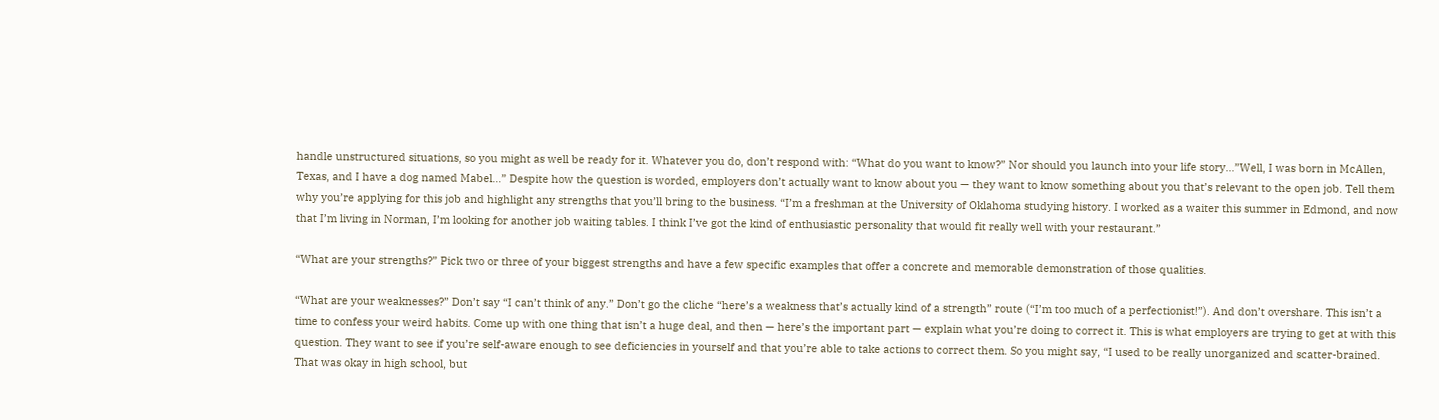handle unstructured situations, so you might as well be ready for it. Whatever you do, don’t respond with: “What do you want to know?” Nor should you launch into your life story…”Well, I was born in McAllen, Texas, and I have a dog named Mabel…” Despite how the question is worded, employers don’t actually want to know about you — they want to know something about you that’s relevant to the open job. Tell them why you’re applying for this job and highlight any strengths that you’ll bring to the business. “I’m a freshman at the University of Oklahoma studying history. I worked as a waiter this summer in Edmond, and now that I’m living in Norman, I’m looking for another job waiting tables. I think I’ve got the kind of enthusiastic personality that would fit really well with your restaurant.”

“What are your strengths?” Pick two or three of your biggest strengths and have a few specific examples that offer a concrete and memorable demonstration of those qualities.

“What are your weaknesses?” Don’t say “I can’t think of any.” Don’t go the cliche “here’s a weakness that’s actually kind of a strength” route (“I’m too much of a perfectionist!”). And don’t overshare. This isn’t a time to confess your weird habits. Come up with one thing that isn’t a huge deal, and then — here’s the important part — explain what you’re doing to correct it. This is what employers are trying to get at with this question. They want to see if you’re self-aware enough to see deficiencies in yourself and that you’re able to take actions to correct them. So you might say, “I used to be really unorganized and scatter-brained. That was okay in high school, but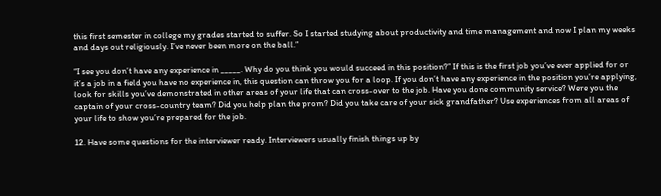this first semester in college my grades started to suffer. So I started studying about productivity and time management and now I plan my weeks and days out religiously. I’ve never been more on the ball.”

“I see you don’t have any experience in _____. Why do you think you would succeed in this position?” If this is the first job you’ve ever applied for or it’s a job in a field you have no experience in, this question can throw you for a loop. If you don’t have any experience in the position you’re applying, look for skills you’ve demonstrated in other areas of your life that can cross-over to the job. Have you done community service? Were you the captain of your cross-country team? Did you help plan the prom? Did you take care of your sick grandfather? Use experiences from all areas of your life to show you’re prepared for the job.

12. Have some questions for the interviewer ready. Interviewers usually finish things up by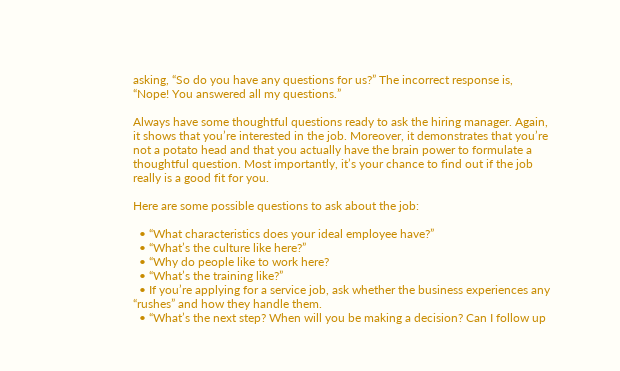asking, “So do you have any questions for us?” The incorrect response is, “Nope! You answered all my questions.”

Always have some thoughtful questions ready to ask the hiring manager. Again, it shows that you’re interested in the job. Moreover, it demonstrates that you’re not a potato head and that you actually have the brain power to formulate a thoughtful question. Most importantly, it’s your chance to find out if the job really is a good fit for you.

Here are some possible questions to ask about the job:

  • “What characteristics does your ideal employee have?”
  • “What’s the culture like here?”
  • “Why do people like to work here?
  • “What’s the training like?”
  • If you’re applying for a service job, ask whether the business experiences any “rushes” and how they handle them.
  • “What’s the next step? When will you be making a decision? Can I follow up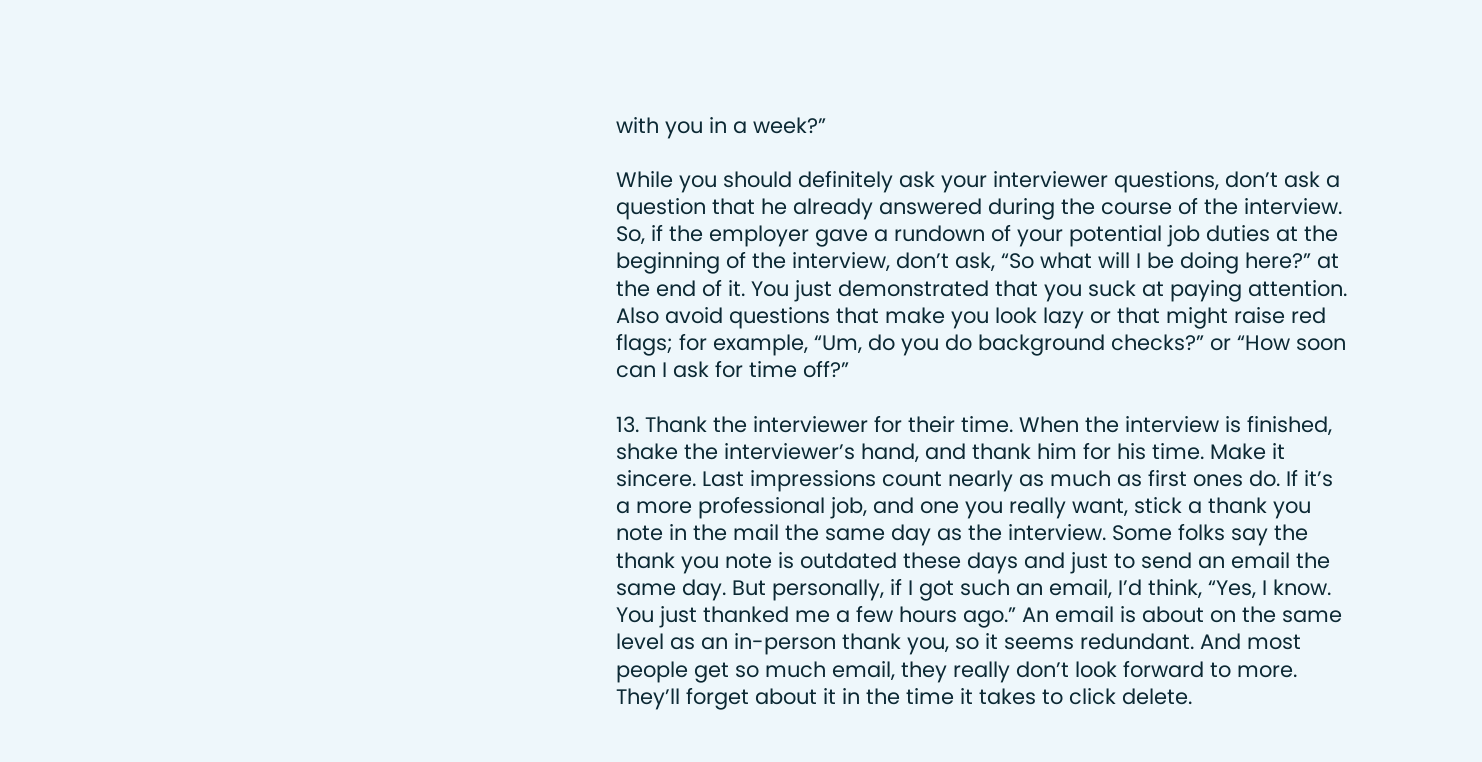with you in a week?”

While you should definitely ask your interviewer questions, don’t ask a question that he already answered during the course of the interview. So, if the employer gave a rundown of your potential job duties at the beginning of the interview, don’t ask, “So what will I be doing here?” at the end of it. You just demonstrated that you suck at paying attention. Also avoid questions that make you look lazy or that might raise red flags; for example, “Um, do you do background checks?” or “How soon can I ask for time off?”

13. Thank the interviewer for their time. When the interview is finished, shake the interviewer’s hand, and thank him for his time. Make it sincere. Last impressions count nearly as much as first ones do. If it’s a more professional job, and one you really want, stick a thank you note in the mail the same day as the interview. Some folks say the thank you note is outdated these days and just to send an email the same day. But personally, if I got such an email, I’d think, “Yes, I know. You just thanked me a few hours ago.” An email is about on the same level as an in-person thank you, so it seems redundant. And most people get so much email, they really don’t look forward to more. They’ll forget about it in the time it takes to click delete.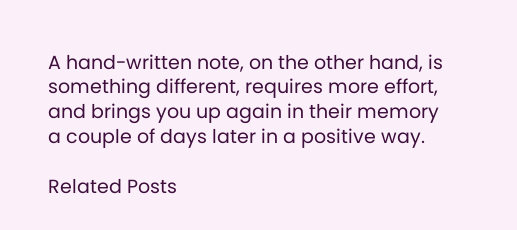A hand-written note, on the other hand, is something different, requires more effort, and brings you up again in their memory a couple of days later in a positive way.

Related Posts